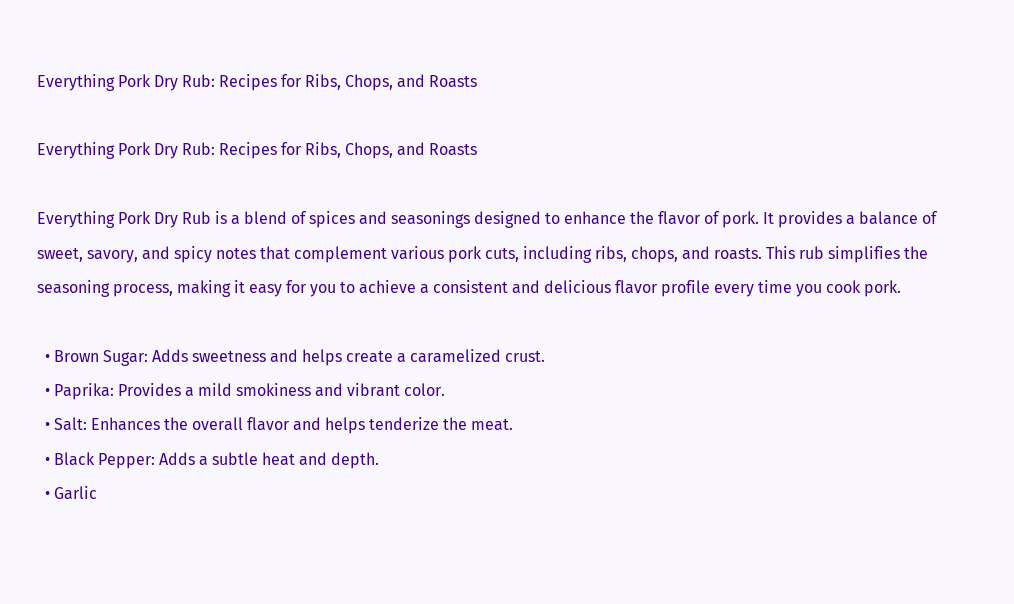Everything Pork Dry Rub: Recipes for Ribs, Chops, and Roasts

Everything Pork Dry Rub: Recipes for Ribs, Chops, and Roasts

Everything Pork Dry Rub is a blend of spices and seasonings designed to enhance the flavor of pork. It provides a balance of sweet, savory, and spicy notes that complement various pork cuts, including ribs, chops, and roasts. This rub simplifies the seasoning process, making it easy for you to achieve a consistent and delicious flavor profile every time you cook pork.

  • Brown Sugar: Adds sweetness and helps create a caramelized crust.
  • Paprika: Provides a mild smokiness and vibrant color.
  • Salt: Enhances the overall flavor and helps tenderize the meat.
  • Black Pepper: Adds a subtle heat and depth.
  • Garlic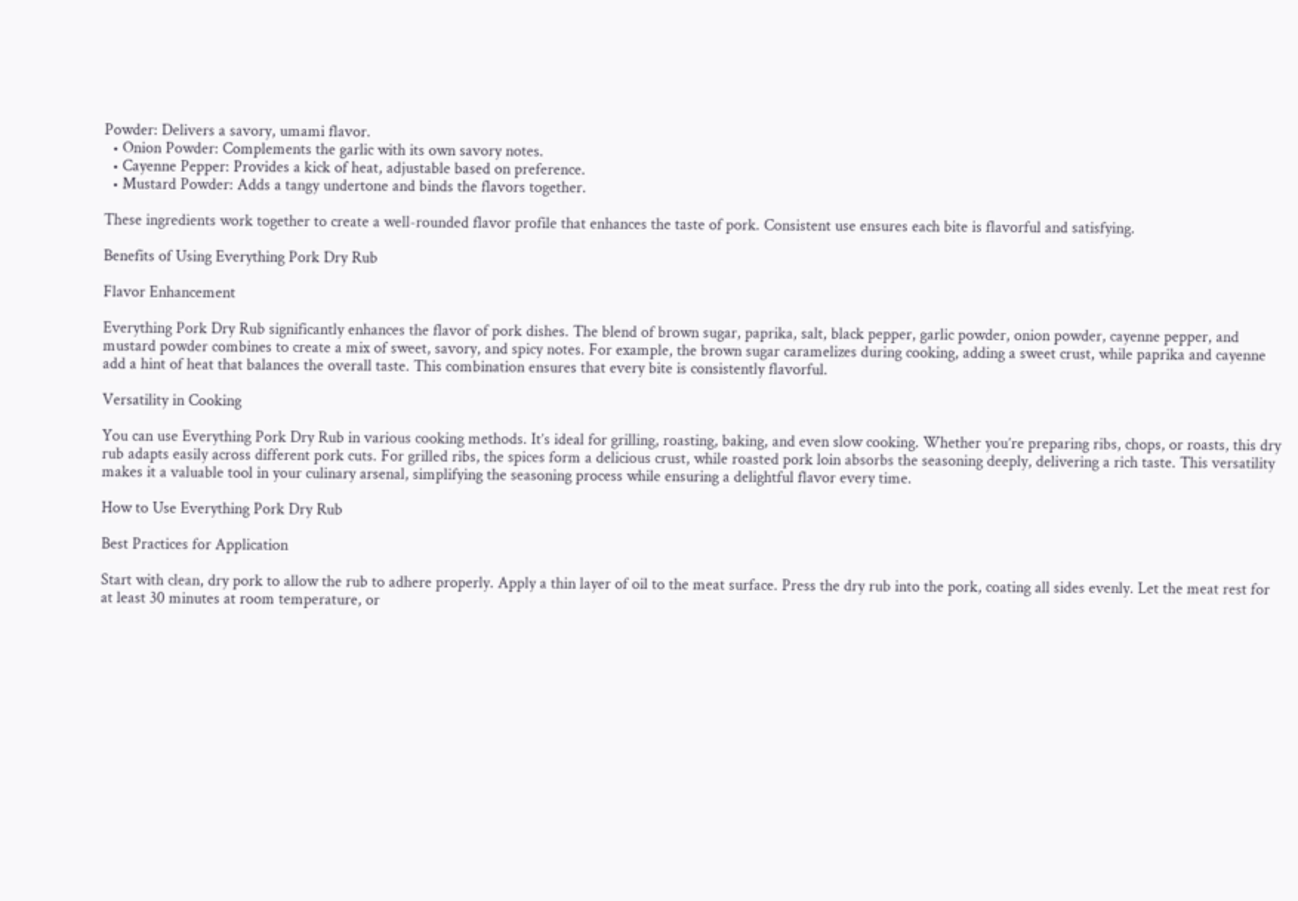Powder: Delivers a savory, umami flavor.
  • Onion Powder: Complements the garlic with its own savory notes.
  • Cayenne Pepper: Provides a kick of heat, adjustable based on preference.
  • Mustard Powder: Adds a tangy undertone and binds the flavors together.

These ingredients work together to create a well-rounded flavor profile that enhances the taste of pork. Consistent use ensures each bite is flavorful and satisfying.

Benefits of Using Everything Pork Dry Rub

Flavor Enhancement

Everything Pork Dry Rub significantly enhances the flavor of pork dishes. The blend of brown sugar, paprika, salt, black pepper, garlic powder, onion powder, cayenne pepper, and mustard powder combines to create a mix of sweet, savory, and spicy notes. For example, the brown sugar caramelizes during cooking, adding a sweet crust, while paprika and cayenne add a hint of heat that balances the overall taste. This combination ensures that every bite is consistently flavorful.

Versatility in Cooking

You can use Everything Pork Dry Rub in various cooking methods. It’s ideal for grilling, roasting, baking, and even slow cooking. Whether you’re preparing ribs, chops, or roasts, this dry rub adapts easily across different pork cuts. For grilled ribs, the spices form a delicious crust, while roasted pork loin absorbs the seasoning deeply, delivering a rich taste. This versatility makes it a valuable tool in your culinary arsenal, simplifying the seasoning process while ensuring a delightful flavor every time.

How to Use Everything Pork Dry Rub

Best Practices for Application

Start with clean, dry pork to allow the rub to adhere properly. Apply a thin layer of oil to the meat surface. Press the dry rub into the pork, coating all sides evenly. Let the meat rest for at least 30 minutes at room temperature, or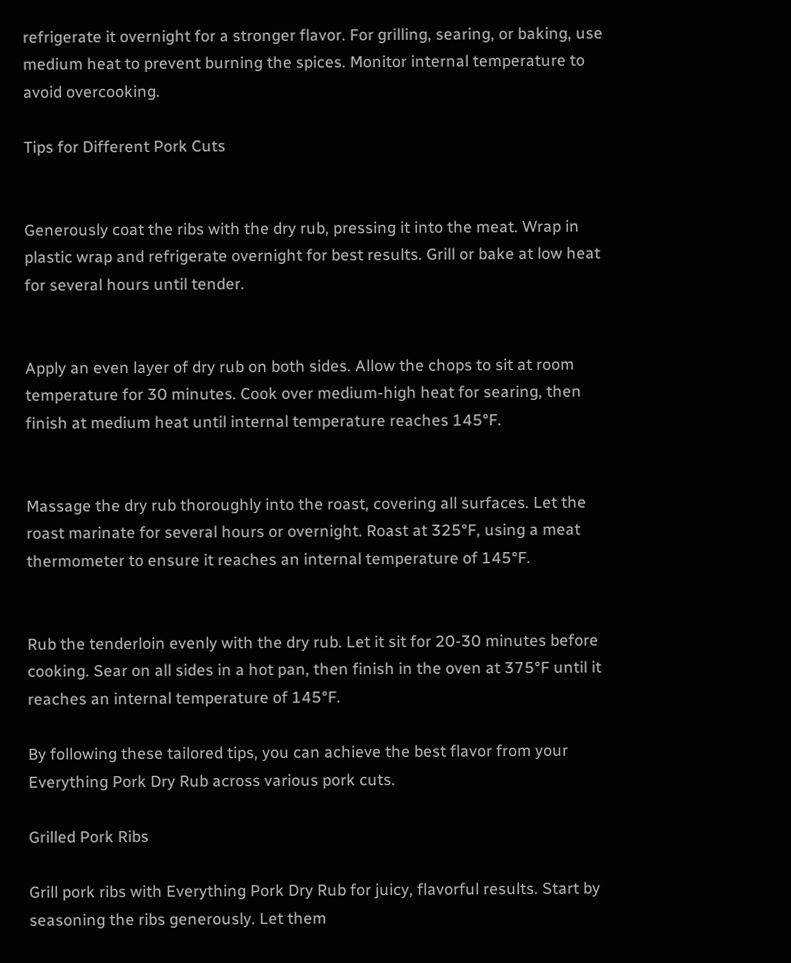refrigerate it overnight for a stronger flavor. For grilling, searing, or baking, use medium heat to prevent burning the spices. Monitor internal temperature to avoid overcooking.

Tips for Different Pork Cuts


Generously coat the ribs with the dry rub, pressing it into the meat. Wrap in plastic wrap and refrigerate overnight for best results. Grill or bake at low heat for several hours until tender.


Apply an even layer of dry rub on both sides. Allow the chops to sit at room temperature for 30 minutes. Cook over medium-high heat for searing, then finish at medium heat until internal temperature reaches 145°F.


Massage the dry rub thoroughly into the roast, covering all surfaces. Let the roast marinate for several hours or overnight. Roast at 325°F, using a meat thermometer to ensure it reaches an internal temperature of 145°F.


Rub the tenderloin evenly with the dry rub. Let it sit for 20-30 minutes before cooking. Sear on all sides in a hot pan, then finish in the oven at 375°F until it reaches an internal temperature of 145°F.

By following these tailored tips, you can achieve the best flavor from your Everything Pork Dry Rub across various pork cuts.

Grilled Pork Ribs

Grill pork ribs with Everything Pork Dry Rub for juicy, flavorful results. Start by seasoning the ribs generously. Let them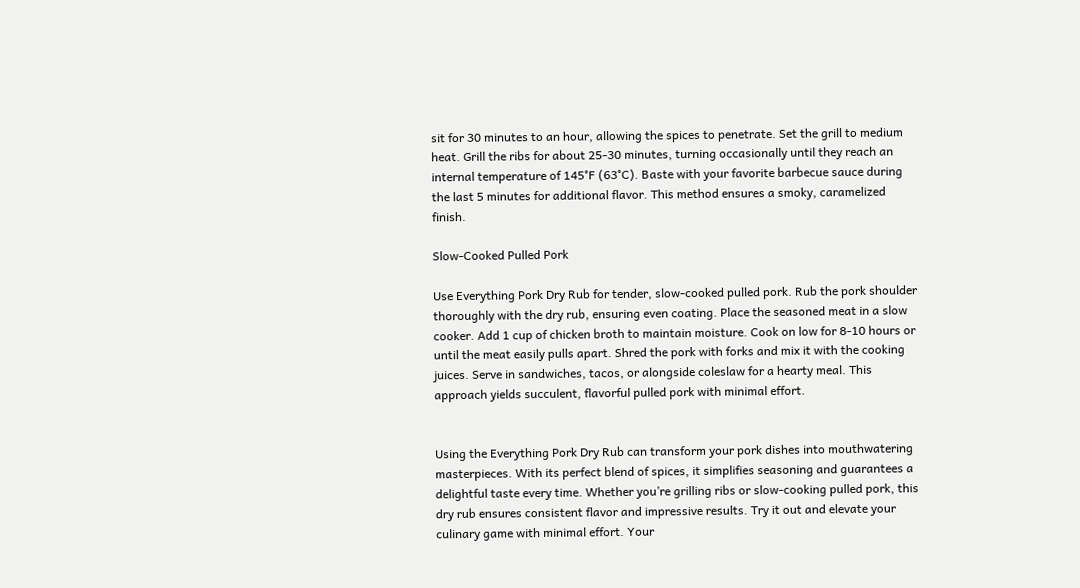sit for 30 minutes to an hour, allowing the spices to penetrate. Set the grill to medium heat. Grill the ribs for about 25-30 minutes, turning occasionally until they reach an internal temperature of 145°F (63°C). Baste with your favorite barbecue sauce during the last 5 minutes for additional flavor. This method ensures a smoky, caramelized finish.

Slow-Cooked Pulled Pork

Use Everything Pork Dry Rub for tender, slow-cooked pulled pork. Rub the pork shoulder thoroughly with the dry rub, ensuring even coating. Place the seasoned meat in a slow cooker. Add 1 cup of chicken broth to maintain moisture. Cook on low for 8-10 hours or until the meat easily pulls apart. Shred the pork with forks and mix it with the cooking juices. Serve in sandwiches, tacos, or alongside coleslaw for a hearty meal. This approach yields succulent, flavorful pulled pork with minimal effort.


Using the Everything Pork Dry Rub can transform your pork dishes into mouthwatering masterpieces. With its perfect blend of spices, it simplifies seasoning and guarantees a delightful taste every time. Whether you’re grilling ribs or slow-cooking pulled pork, this dry rub ensures consistent flavor and impressive results. Try it out and elevate your culinary game with minimal effort. Your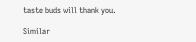taste buds will thank you.

Similar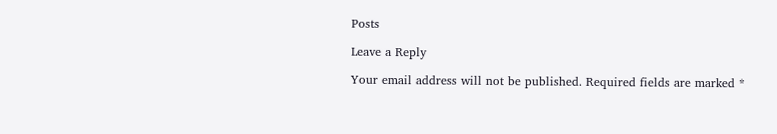Posts

Leave a Reply

Your email address will not be published. Required fields are marked *